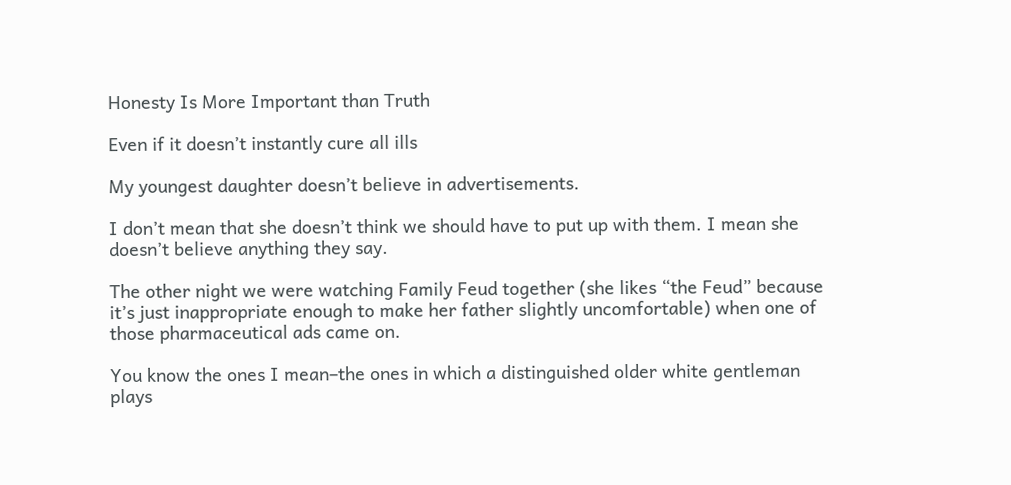Honesty Is More Important than Truth

Even if it doesn’t instantly cure all ills

My youngest daughter doesn’t believe in advertisements.

I don’t mean that she doesn’t think we should have to put up with them. I mean she doesn’t believe anything they say.

The other night we were watching Family Feud together (she likes “the Feud” because it’s just inappropriate enough to make her father slightly uncomfortable) when one of those pharmaceutical ads came on.

You know the ones I mean–the ones in which a distinguished older white gentleman plays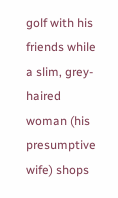golf with his friends while a slim, grey-haired woman (his presumptive wife) shops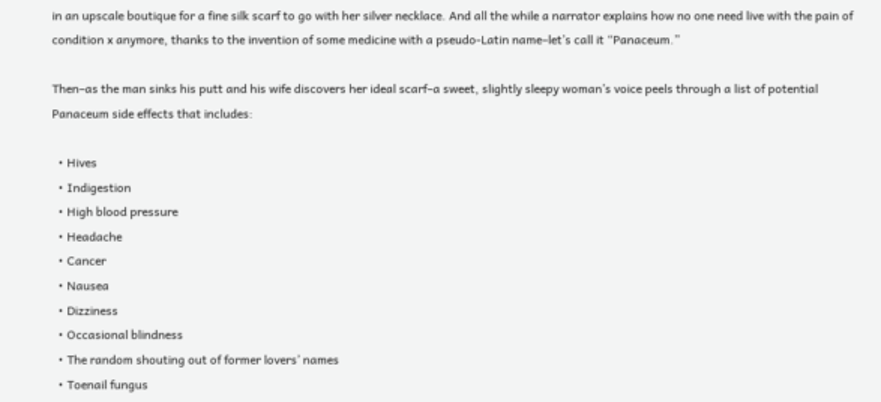in an upscale boutique for a fine silk scarf to go with her silver necklace. And all the while a narrator explains how no one need live with the pain of condition x anymore, thanks to the invention of some medicine with a pseudo-Latin name–let’s call it “Panaceum.”

Then–as the man sinks his putt and his wife discovers her ideal scarf–a sweet, slightly sleepy woman’s voice peels through a list of potential Panaceum side effects that includes:

  • Hives
  • Indigestion
  • High blood pressure
  • Headache
  • Cancer
  • Nausea
  • Dizziness
  • Occasional blindness
  • The random shouting out of former lovers’ names
  • Toenail fungus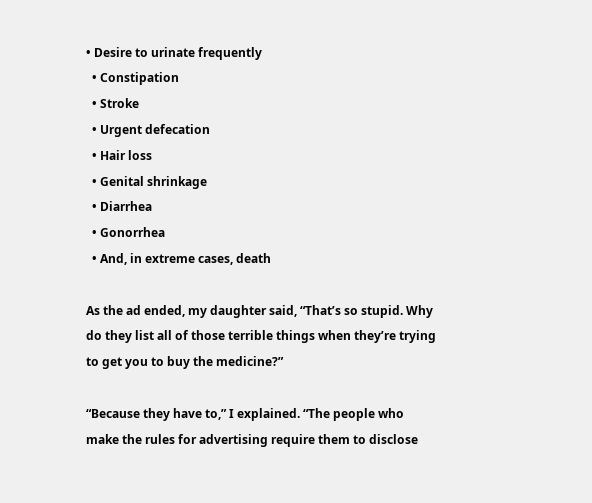• Desire to urinate frequently
  • Constipation
  • Stroke
  • Urgent defecation
  • Hair loss
  • Genital shrinkage
  • Diarrhea
  • Gonorrhea
  • And, in extreme cases, death

As the ad ended, my daughter said, “That’s so stupid. Why do they list all of those terrible things when they’re trying to get you to buy the medicine?”

“Because they have to,” I explained. “The people who make the rules for advertising require them to disclose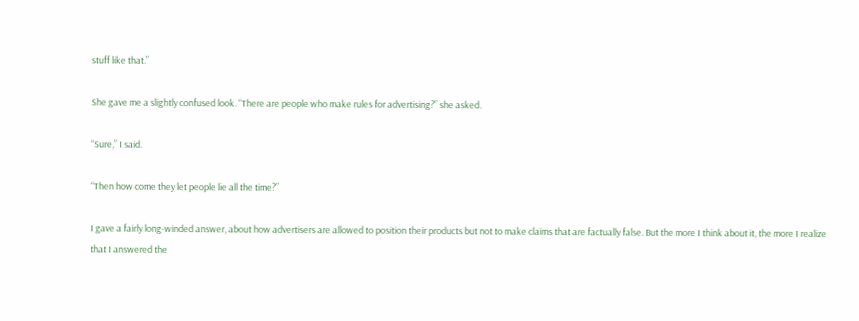stuff like that.”

She gave me a slightly confused look. “There are people who make rules for advertising?” she asked.

“Sure,” I said.

“Then how come they let people lie all the time?”

I gave a fairly long-winded answer, about how advertisers are allowed to position their products but not to make claims that are factually false. But the more I think about it, the more I realize that I answered the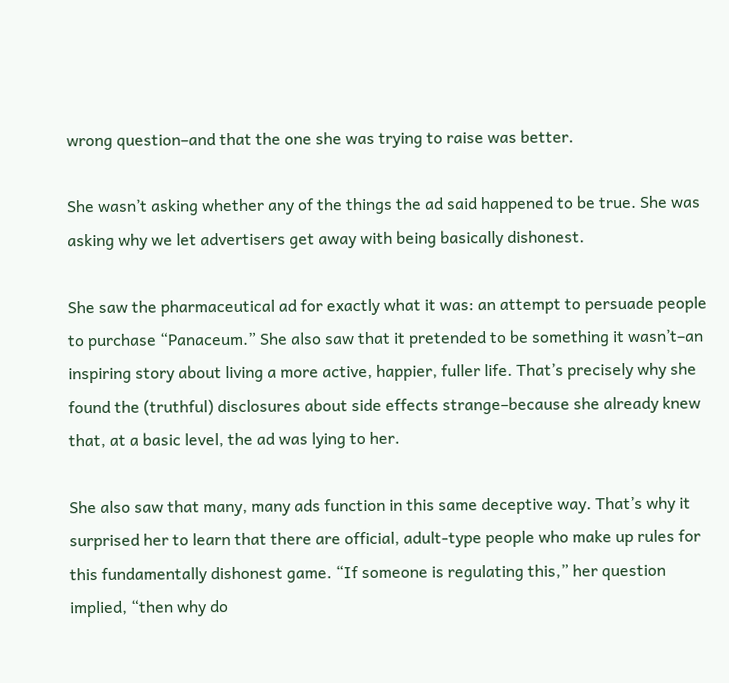wrong question–and that the one she was trying to raise was better.

She wasn’t asking whether any of the things the ad said happened to be true. She was asking why we let advertisers get away with being basically dishonest.

She saw the pharmaceutical ad for exactly what it was: an attempt to persuade people to purchase “Panaceum.” She also saw that it pretended to be something it wasn’t–an inspiring story about living a more active, happier, fuller life. That’s precisely why she found the (truthful) disclosures about side effects strange–because she already knew that, at a basic level, the ad was lying to her.

She also saw that many, many ads function in this same deceptive way. That’s why it surprised her to learn that there are official, adult-type people who make up rules for this fundamentally dishonest game. “If someone is regulating this,” her question implied, “then why do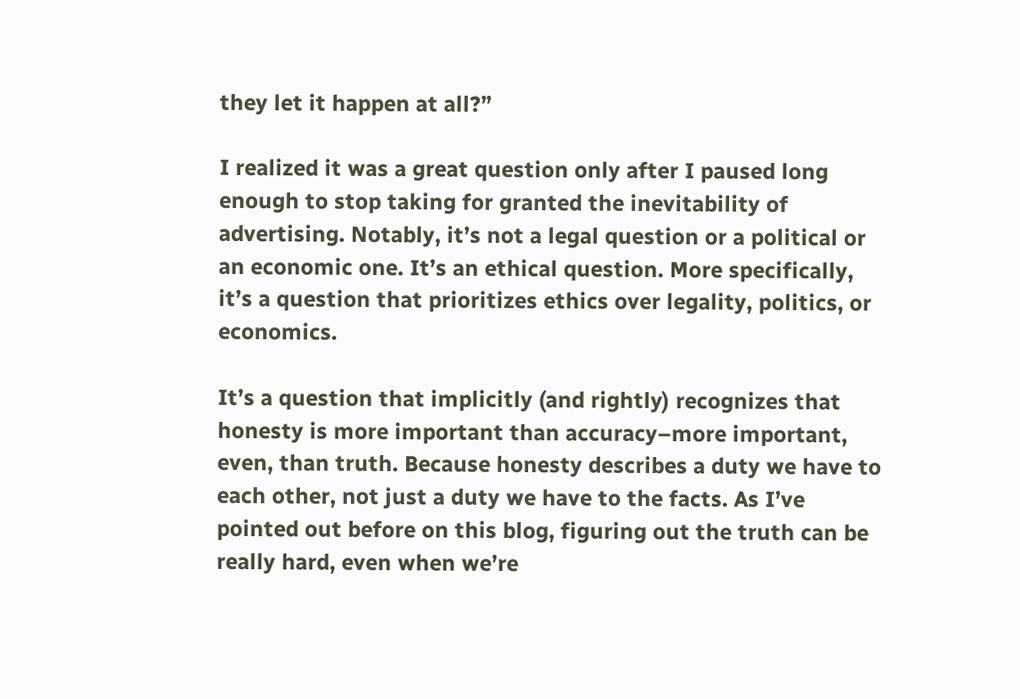they let it happen at all?”

I realized it was a great question only after I paused long enough to stop taking for granted the inevitability of advertising. Notably, it’s not a legal question or a political or an economic one. It’s an ethical question. More specifically, it’s a question that prioritizes ethics over legality, politics, or economics.

It’s a question that implicitly (and rightly) recognizes that honesty is more important than accuracy–more important, even, than truth. Because honesty describes a duty we have to each other, not just a duty we have to the facts. As I’ve pointed out before on this blog, figuring out the truth can be really hard, even when we’re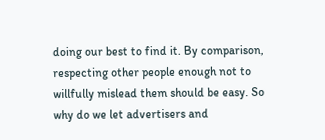doing our best to find it. By comparison, respecting other people enough not to willfully mislead them should be easy. So why do we let advertisers and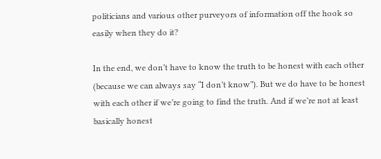politicians and various other purveyors of information off the hook so easily when they do it?

In the end, we don’t have to know the truth to be honest with each other (because we can always say “I don’t know”). But we do have to be honest with each other if we’re going to find the truth. And if we’re not at least basically honest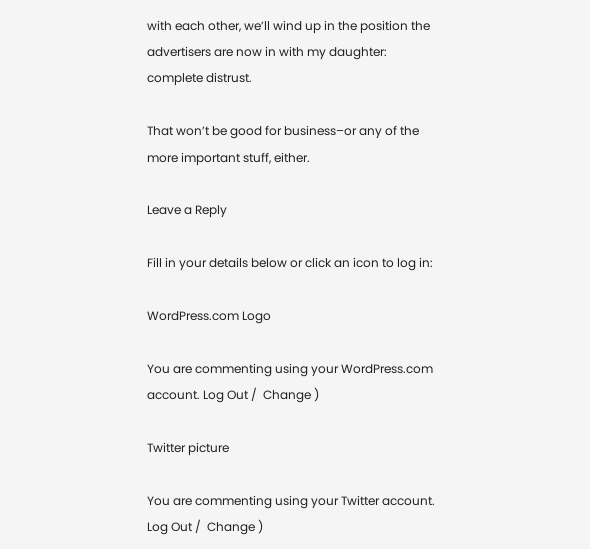with each other, we’ll wind up in the position the advertisers are now in with my daughter: complete distrust.

That won’t be good for business–or any of the more important stuff, either.

Leave a Reply

Fill in your details below or click an icon to log in:

WordPress.com Logo

You are commenting using your WordPress.com account. Log Out /  Change )

Twitter picture

You are commenting using your Twitter account. Log Out /  Change )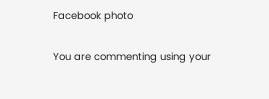Facebook photo

You are commenting using your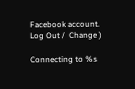Facebook account. Log Out /  Change )

Connecting to %s